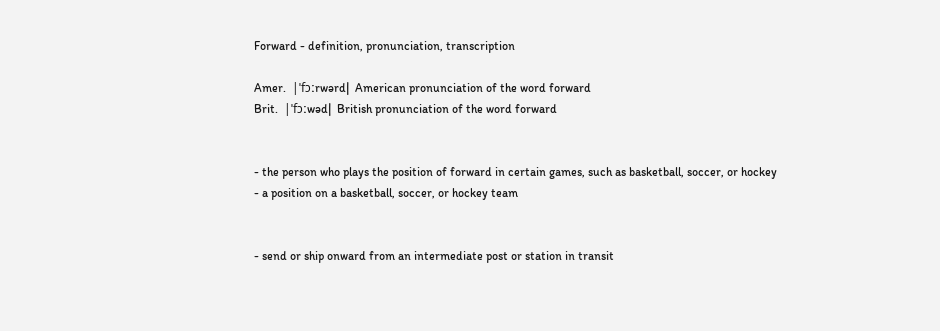Forward - definition, pronunciation, transcription

Amer.  |ˈfɔːrwərd|  American pronunciation of the word forward
Brit.  |ˈfɔːwəd|  British pronunciation of the word forward


- the person who plays the position of forward in certain games, such as basketball, soccer, or hockey
- a position on a basketball, soccer, or hockey team


- send or ship onward from an intermediate post or station in transit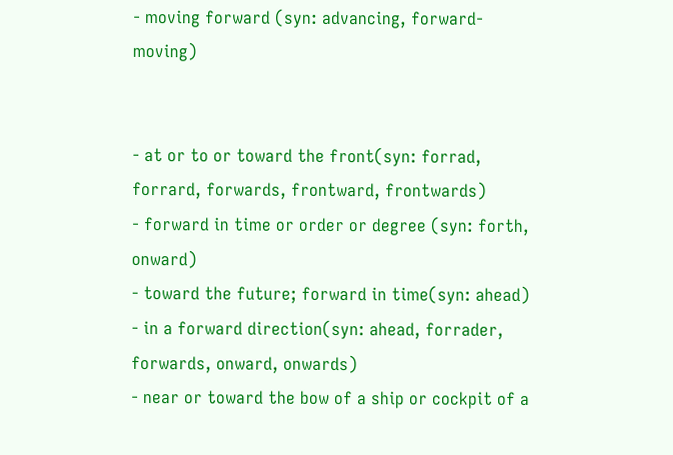- moving forward (syn: advancing, forward-moving)


- at or to or toward the front(syn: forrad, forrard, forwards, frontward, frontwards)
- forward in time or order or degree (syn: forth, onward)
- toward the future; forward in time(syn: ahead)
- in a forward direction(syn: ahead, forrader, forwards, onward, onwards)
- near or toward the bow of a ship or cockpit of a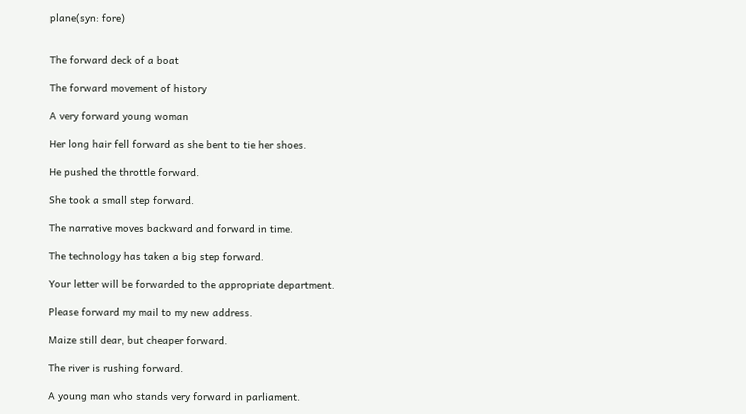plane(syn: fore)


The forward deck of a boat

The forward movement of history

A very forward young woman

Her long hair fell forward as she bent to tie her shoes.

He pushed the throttle forward.

She took a small step forward.

The narrative moves backward and forward in time.

The technology has taken a big step forward.

Your letter will be forwarded to the appropriate department.

Please forward my mail to my new address.

Maize still dear, but cheaper forward.

The river is rushing forward.

A young man who stands very forward in parliament.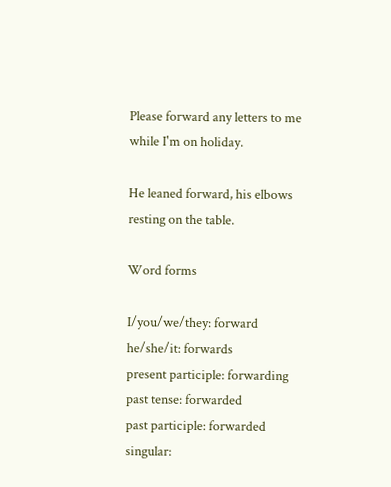Please forward any letters to me while I'm on holiday.

He leaned forward, his elbows resting on the table.

Word forms

I/you/we/they: forward
he/she/it: forwards
present participle: forwarding
past tense: forwarded
past participle: forwarded
singular: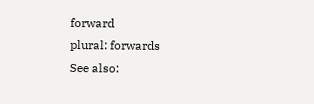forward
plural: forwards
See also: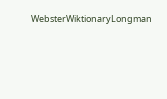WebsterWiktionaryLongman